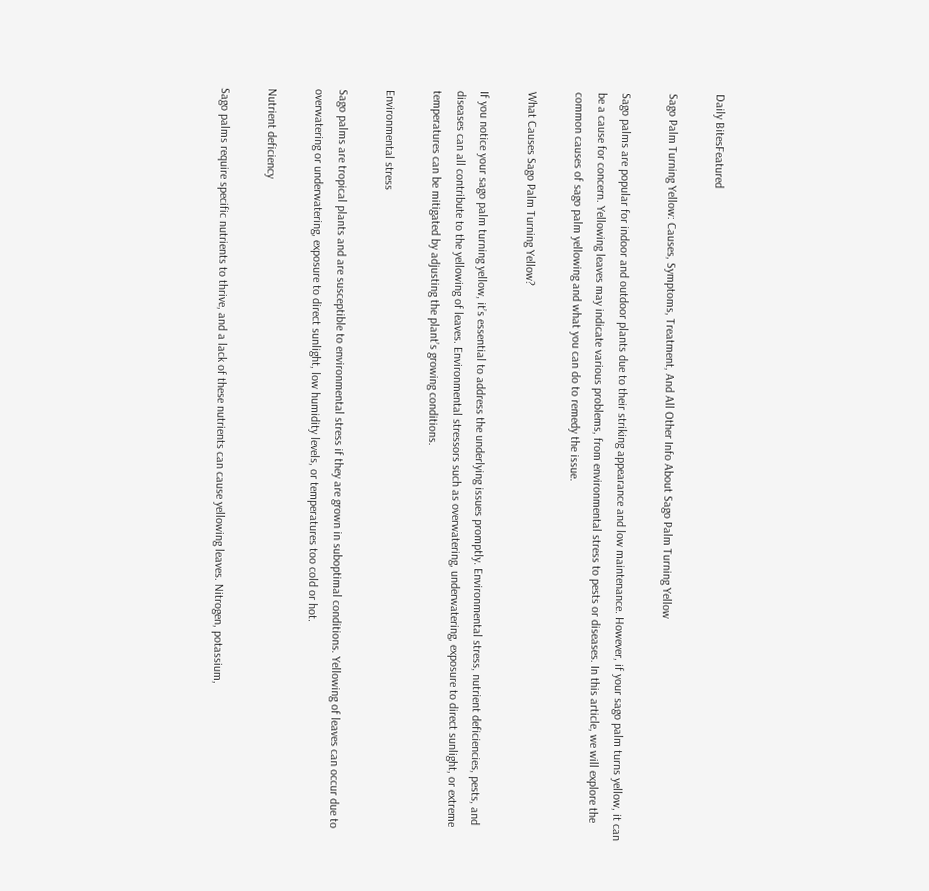Daily BitesFeatured

Sago Palm Turning Yellow: Causes, Symptoms, Treatment, And All Other Info About Sago Palm Turning Yellow

Sago palms are popular for indoor and outdoor plants due to their striking appearance and low maintenance. However, if your sago palm turns yellow, it can be a cause for concern. Yellowing leaves may indicate various problems, from environmental stress to pests or diseases. In this article, we will explore the common causes of sago palm yellowing and what you can do to remedy the issue.

What Causes Sago Palm Turning Yellow?

If you notice your sago palm turning yellow, it’s essential to address the underlying issues promptly. Environmental stress, nutrient deficiencies, pests, and diseases can all contribute to the yellowing of leaves. Environmental stressors such as overwatering, underwatering, exposure to direct sunlight, or extreme temperatures can be mitigated by adjusting the plant’s growing conditions.

Environmental stress

Sago palms are tropical plants and are susceptible to environmental stress if they are grown in suboptimal conditions. Yellowing of leaves can occur due to overwatering or underwatering, exposure to direct sunlight, low humidity levels, or temperatures too cold or hot.

Nutrient deficiency

Sago palms require specific nutrients to thrive, and a lack of these nutrients can cause yellowing leaves. Nitrogen, potassium,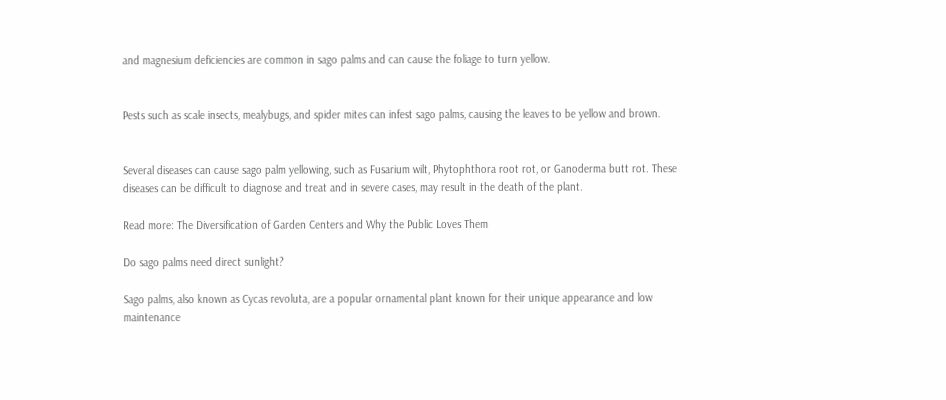and magnesium deficiencies are common in sago palms and can cause the foliage to turn yellow.


Pests such as scale insects, mealybugs, and spider mites can infest sago palms, causing the leaves to be yellow and brown.


Several diseases can cause sago palm yellowing, such as Fusarium wilt, Phytophthora root rot, or Ganoderma butt rot. These diseases can be difficult to diagnose and treat and in severe cases, may result in the death of the plant.

Read more: The Diversification of Garden Centers and Why the Public Loves Them

Do sago palms need direct sunlight?

Sago palms, also known as Cycas revoluta, are a popular ornamental plant known for their unique appearance and low maintenance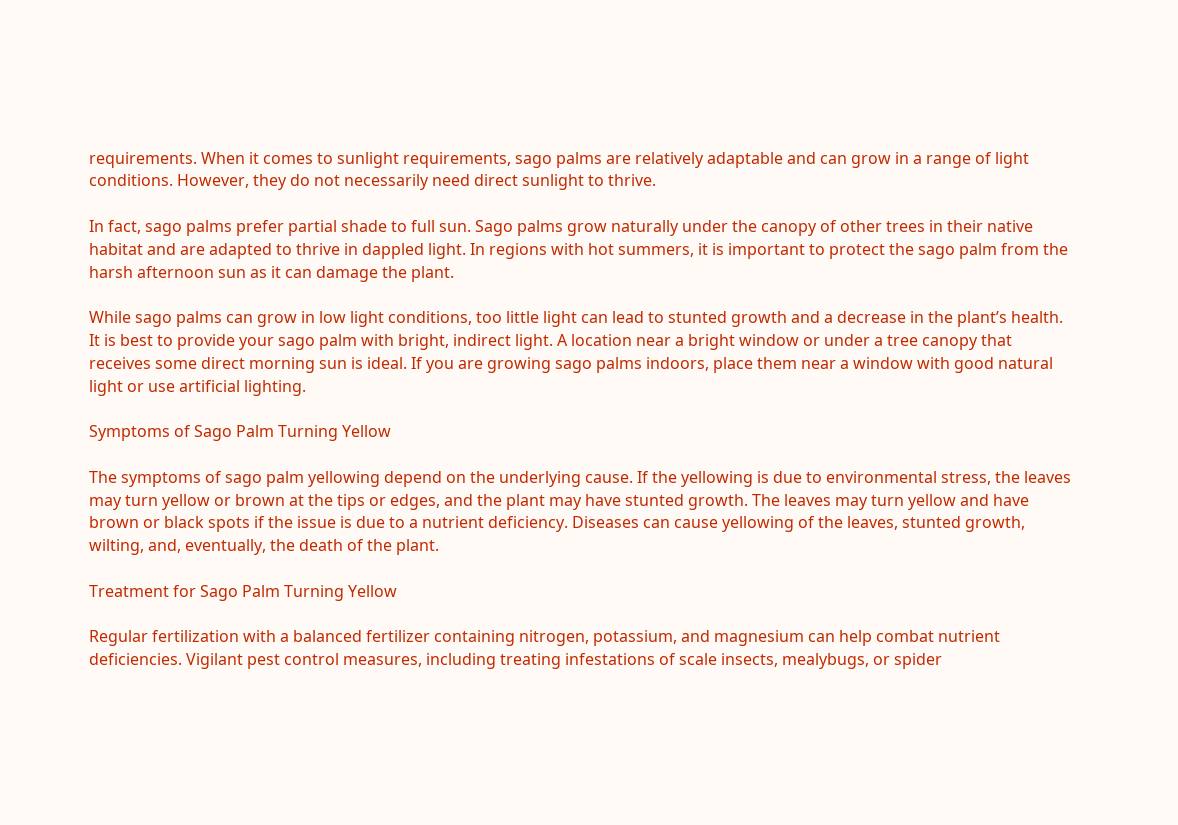requirements. When it comes to sunlight requirements, sago palms are relatively adaptable and can grow in a range of light conditions. However, they do not necessarily need direct sunlight to thrive.

In fact, sago palms prefer partial shade to full sun. Sago palms grow naturally under the canopy of other trees in their native habitat and are adapted to thrive in dappled light. In regions with hot summers, it is important to protect the sago palm from the harsh afternoon sun as it can damage the plant.

While sago palms can grow in low light conditions, too little light can lead to stunted growth and a decrease in the plant’s health. It is best to provide your sago palm with bright, indirect light. A location near a bright window or under a tree canopy that receives some direct morning sun is ideal. If you are growing sago palms indoors, place them near a window with good natural light or use artificial lighting.

Symptoms of Sago Palm Turning Yellow

The symptoms of sago palm yellowing depend on the underlying cause. If the yellowing is due to environmental stress, the leaves may turn yellow or brown at the tips or edges, and the plant may have stunted growth. The leaves may turn yellow and have brown or black spots if the issue is due to a nutrient deficiency. Diseases can cause yellowing of the leaves, stunted growth, wilting, and, eventually, the death of the plant.

Treatment for Sago Palm Turning Yellow

Regular fertilization with a balanced fertilizer containing nitrogen, potassium, and magnesium can help combat nutrient deficiencies. Vigilant pest control measures, including treating infestations of scale insects, mealybugs, or spider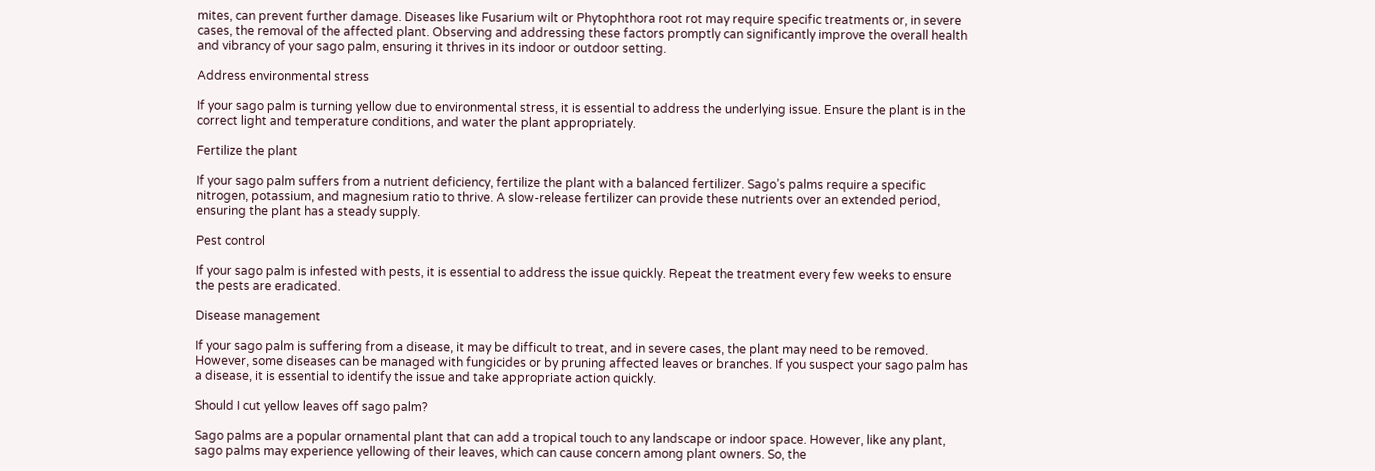mites, can prevent further damage. Diseases like Fusarium wilt or Phytophthora root rot may require specific treatments or, in severe cases, the removal of the affected plant. Observing and addressing these factors promptly can significantly improve the overall health and vibrancy of your sago palm, ensuring it thrives in its indoor or outdoor setting.

Address environmental stress

If your sago palm is turning yellow due to environmental stress, it is essential to address the underlying issue. Ensure the plant is in the correct light and temperature conditions, and water the plant appropriately.

Fertilize the plant

If your sago palm suffers from a nutrient deficiency, fertilize the plant with a balanced fertilizer. Sago’s palms require a specific nitrogen, potassium, and magnesium ratio to thrive. A slow-release fertilizer can provide these nutrients over an extended period, ensuring the plant has a steady supply.

Pest control

If your sago palm is infested with pests, it is essential to address the issue quickly. Repeat the treatment every few weeks to ensure the pests are eradicated.

Disease management

If your sago palm is suffering from a disease, it may be difficult to treat, and in severe cases, the plant may need to be removed. However, some diseases can be managed with fungicides or by pruning affected leaves or branches. If you suspect your sago palm has a disease, it is essential to identify the issue and take appropriate action quickly.

Should I cut yellow leaves off sago palm?

Sago palms are a popular ornamental plant that can add a tropical touch to any landscape or indoor space. However, like any plant, sago palms may experience yellowing of their leaves, which can cause concern among plant owners. So, the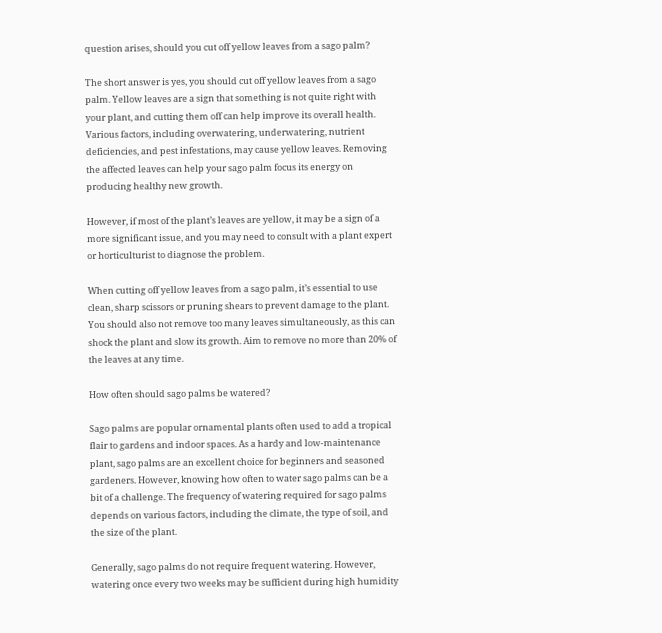question arises, should you cut off yellow leaves from a sago palm?

The short answer is yes, you should cut off yellow leaves from a sago palm. Yellow leaves are a sign that something is not quite right with your plant, and cutting them off can help improve its overall health. Various factors, including overwatering, underwatering, nutrient deficiencies, and pest infestations, may cause yellow leaves. Removing the affected leaves can help your sago palm focus its energy on producing healthy new growth.

However, if most of the plant’s leaves are yellow, it may be a sign of a more significant issue, and you may need to consult with a plant expert or horticulturist to diagnose the problem.

When cutting off yellow leaves from a sago palm, it’s essential to use clean, sharp scissors or pruning shears to prevent damage to the plant. You should also not remove too many leaves simultaneously, as this can shock the plant and slow its growth. Aim to remove no more than 20% of the leaves at any time.

How often should sago palms be watered?

Sago palms are popular ornamental plants often used to add a tropical flair to gardens and indoor spaces. As a hardy and low-maintenance plant, sago palms are an excellent choice for beginners and seasoned gardeners. However, knowing how often to water sago palms can be a bit of a challenge. The frequency of watering required for sago palms depends on various factors, including the climate, the type of soil, and the size of the plant.

Generally, sago palms do not require frequent watering. However, watering once every two weeks may be sufficient during high humidity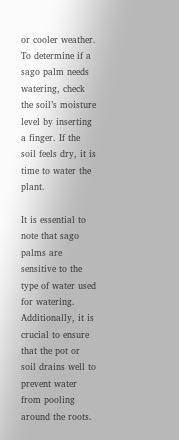or cooler weather. To determine if a sago palm needs watering, check the soil’s moisture level by inserting a finger. If the soil feels dry, it is time to water the plant.

It is essential to note that sago palms are sensitive to the type of water used for watering. Additionally, it is crucial to ensure that the pot or soil drains well to prevent water from pooling around the roots.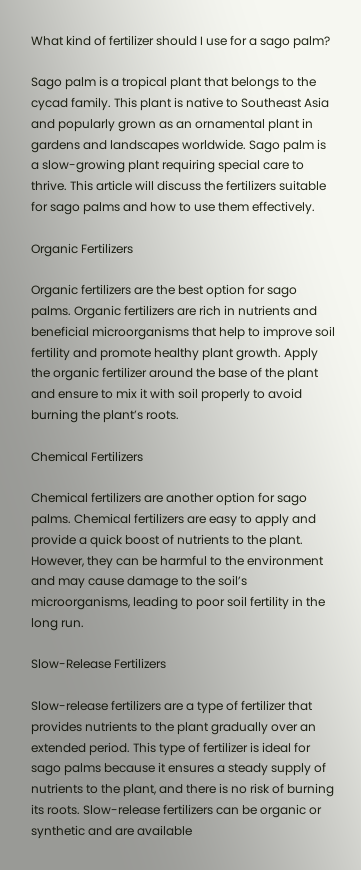What kind of fertilizer should I use for a sago palm?

Sago palm is a tropical plant that belongs to the cycad family. This plant is native to Southeast Asia and popularly grown as an ornamental plant in gardens and landscapes worldwide. Sago palm is a slow-growing plant requiring special care to thrive. This article will discuss the fertilizers suitable for sago palms and how to use them effectively.

Organic Fertilizers

Organic fertilizers are the best option for sago palms. Organic fertilizers are rich in nutrients and beneficial microorganisms that help to improve soil fertility and promote healthy plant growth. Apply the organic fertilizer around the base of the plant and ensure to mix it with soil properly to avoid burning the plant’s roots.

Chemical Fertilizers

Chemical fertilizers are another option for sago palms. Chemical fertilizers are easy to apply and provide a quick boost of nutrients to the plant. However, they can be harmful to the environment and may cause damage to the soil’s microorganisms, leading to poor soil fertility in the long run.

Slow-Release Fertilizers

Slow-release fertilizers are a type of fertilizer that provides nutrients to the plant gradually over an extended period. This type of fertilizer is ideal for sago palms because it ensures a steady supply of nutrients to the plant, and there is no risk of burning its roots. Slow-release fertilizers can be organic or synthetic and are available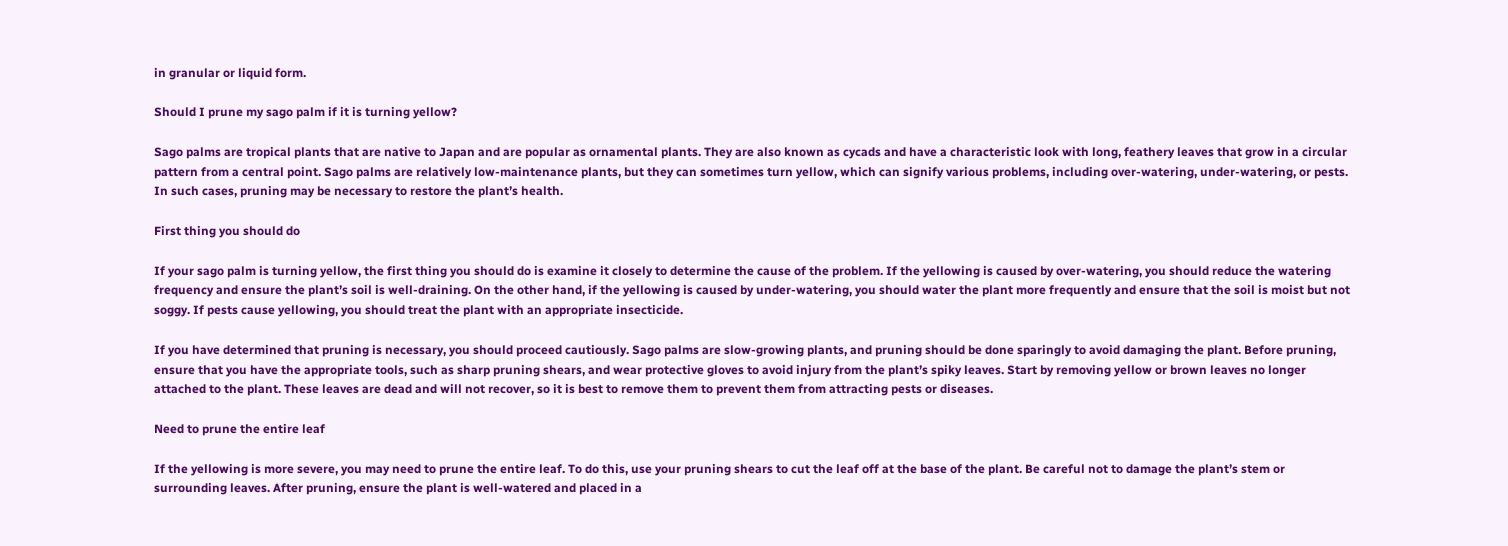in granular or liquid form.

Should I prune my sago palm if it is turning yellow?

Sago palms are tropical plants that are native to Japan and are popular as ornamental plants. They are also known as cycads and have a characteristic look with long, feathery leaves that grow in a circular pattern from a central point. Sago palms are relatively low-maintenance plants, but they can sometimes turn yellow, which can signify various problems, including over-watering, under-watering, or pests. In such cases, pruning may be necessary to restore the plant’s health.

First thing you should do

If your sago palm is turning yellow, the first thing you should do is examine it closely to determine the cause of the problem. If the yellowing is caused by over-watering, you should reduce the watering frequency and ensure the plant’s soil is well-draining. On the other hand, if the yellowing is caused by under-watering, you should water the plant more frequently and ensure that the soil is moist but not soggy. If pests cause yellowing, you should treat the plant with an appropriate insecticide.

If you have determined that pruning is necessary, you should proceed cautiously. Sago palms are slow-growing plants, and pruning should be done sparingly to avoid damaging the plant. Before pruning, ensure that you have the appropriate tools, such as sharp pruning shears, and wear protective gloves to avoid injury from the plant’s spiky leaves. Start by removing yellow or brown leaves no longer attached to the plant. These leaves are dead and will not recover, so it is best to remove them to prevent them from attracting pests or diseases.

Need to prune the entire leaf

If the yellowing is more severe, you may need to prune the entire leaf. To do this, use your pruning shears to cut the leaf off at the base of the plant. Be careful not to damage the plant’s stem or surrounding leaves. After pruning, ensure the plant is well-watered and placed in a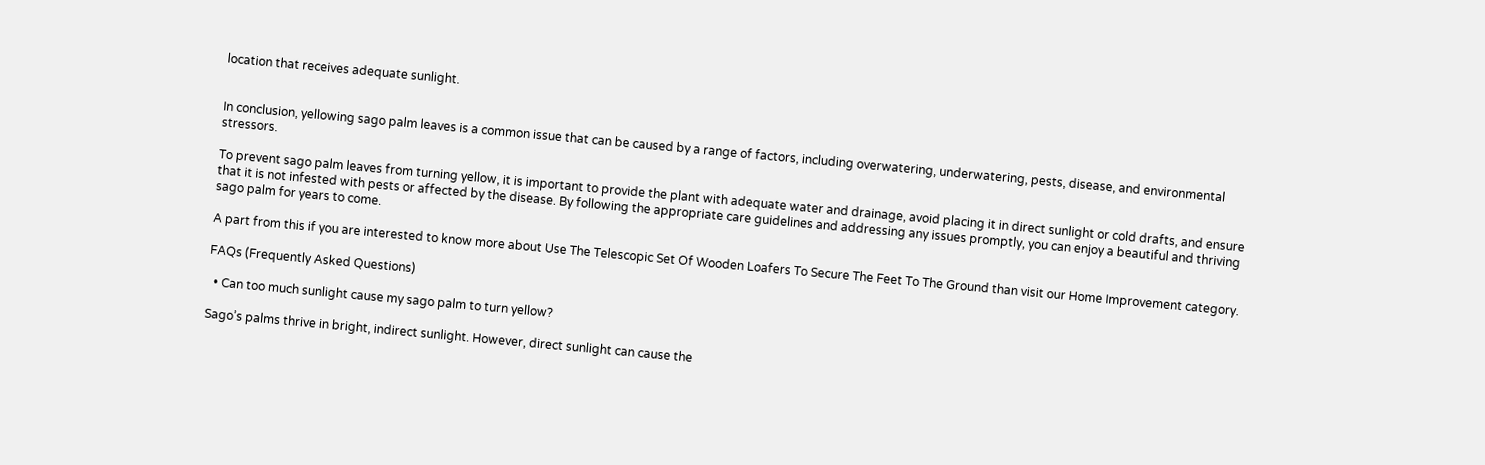location that receives adequate sunlight.


In conclusion, yellowing sago palm leaves is a common issue that can be caused by a range of factors, including overwatering, underwatering, pests, disease, and environmental stressors.

To prevent sago palm leaves from turning yellow, it is important to provide the plant with adequate water and drainage, avoid placing it in direct sunlight or cold drafts, and ensure that it is not infested with pests or affected by the disease. By following the appropriate care guidelines and addressing any issues promptly, you can enjoy a beautiful and thriving sago palm for years to come.

A part from this if you are interested to know more about Use The Telescopic Set Of Wooden Loafers To Secure The Feet To The Ground than visit our Home Improvement category.

FAQs (Frequently Asked Questions)

  • Can too much sunlight cause my sago palm to turn yellow?

Sago’s palms thrive in bright, indirect sunlight. However, direct sunlight can cause the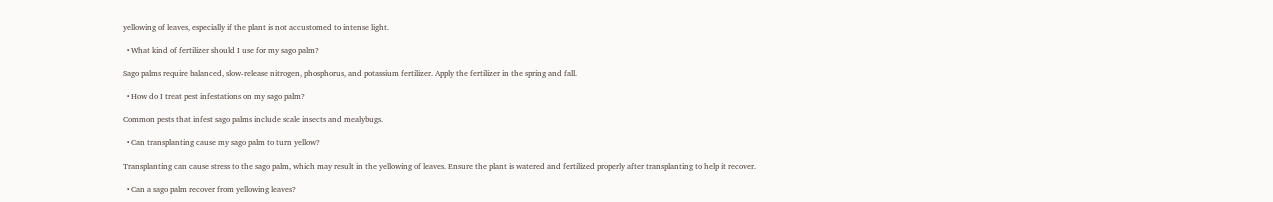yellowing of leaves, especially if the plant is not accustomed to intense light.

  • What kind of fertilizer should I use for my sago palm?

Sago palms require balanced, slow-release nitrogen, phosphorus, and potassium fertilizer. Apply the fertilizer in the spring and fall.

  • How do I treat pest infestations on my sago palm?

Common pests that infest sago palms include scale insects and mealybugs.

  • Can transplanting cause my sago palm to turn yellow?

Transplanting can cause stress to the sago palm, which may result in the yellowing of leaves. Ensure the plant is watered and fertilized properly after transplanting to help it recover.

  • Can a sago palm recover from yellowing leaves?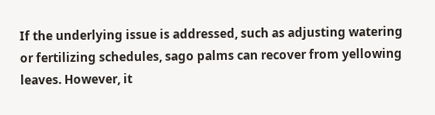If the underlying issue is addressed, such as adjusting watering or fertilizing schedules, sago palms can recover from yellowing leaves. However, it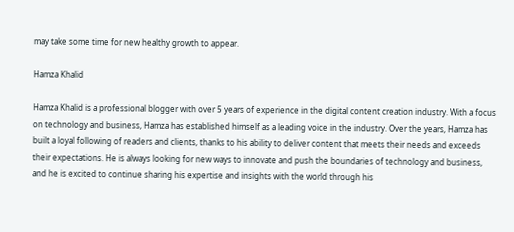may take some time for new healthy growth to appear.

Hamza Khalid

Hamza Khalid is a professional blogger with over 5 years of experience in the digital content creation industry. With a focus on technology and business, Hamza has established himself as a leading voice in the industry. Over the years, Hamza has built a loyal following of readers and clients, thanks to his ability to deliver content that meets their needs and exceeds their expectations. He is always looking for new ways to innovate and push the boundaries of technology and business, and he is excited to continue sharing his expertise and insights with the world through his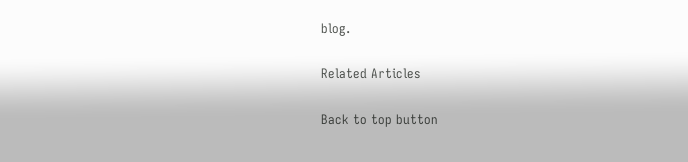blog.

Related Articles

Back to top button